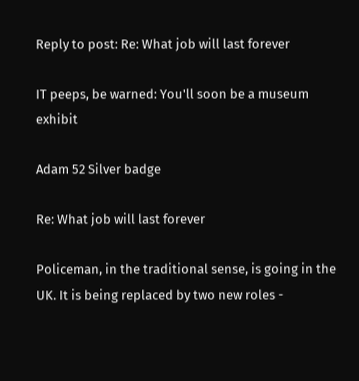Reply to post: Re: What job will last forever

IT peeps, be warned: You'll soon be a museum exhibit

Adam 52 Silver badge

Re: What job will last forever

Policeman, in the traditional sense, is going in the UK. It is being replaced by two new roles -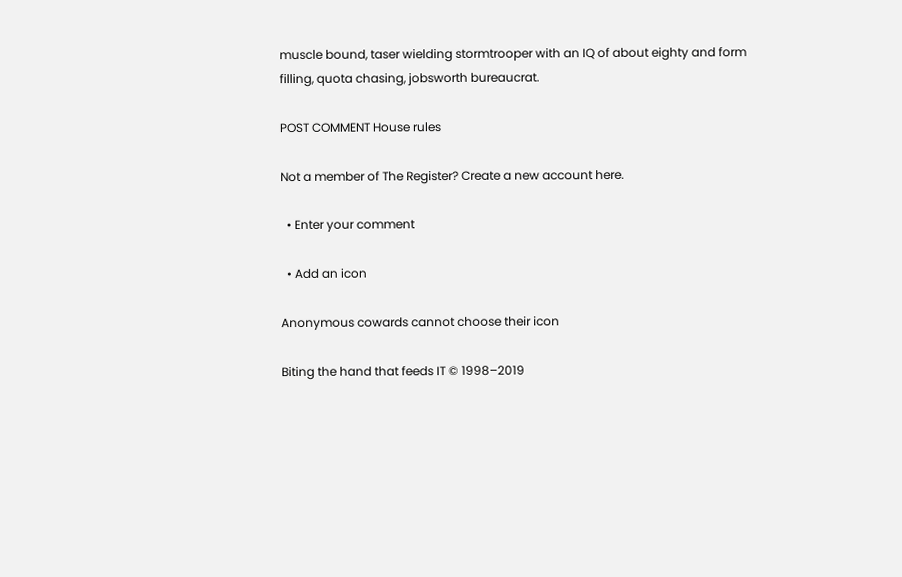muscle bound, taser wielding stormtrooper with an IQ of about eighty and form filling, quota chasing, jobsworth bureaucrat.

POST COMMENT House rules

Not a member of The Register? Create a new account here.

  • Enter your comment

  • Add an icon

Anonymous cowards cannot choose their icon

Biting the hand that feeds IT © 1998–2019